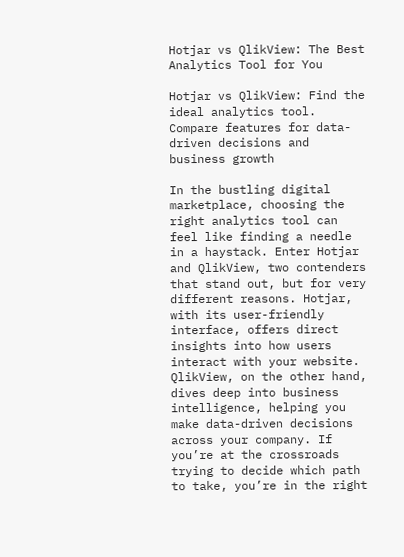Hotjar vs QlikView: The Best Analytics Tool for You

Hotjar vs QlikView: Find the ideal analytics tool. Compare features for data-driven decisions and business growth

In the bustling digital marketplace, choosing the right analytics tool can feel like finding a needle in a haystack. Enter Hotjar and QlikView, two contenders that stand out, but for very different reasons. Hotjar, with its user-friendly interface, offers direct insights into how users interact with your website. QlikView, on the other hand, dives deep into business intelligence, helping you make data-driven decisions across your company. If you’re at the crossroads trying to decide which path to take, you’re in the right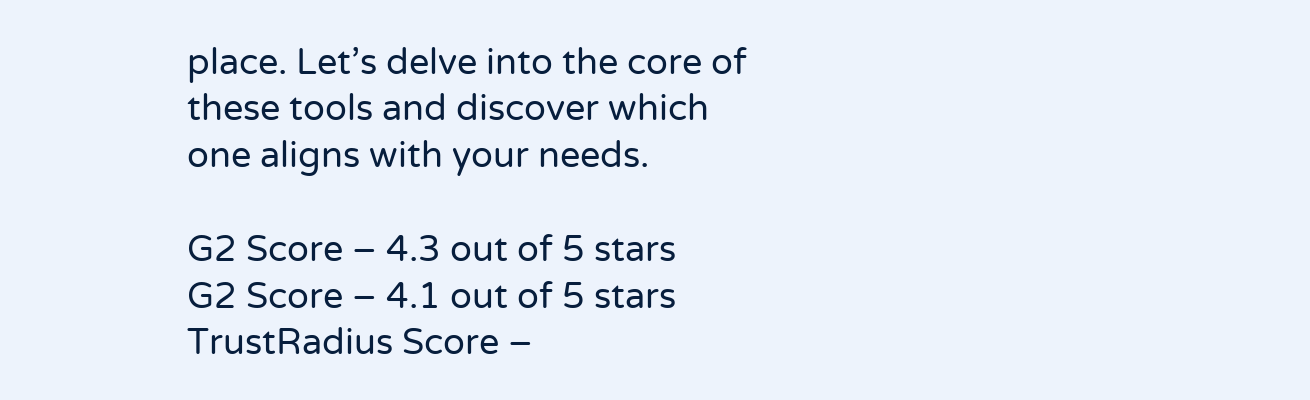place. Let’s delve into the core of these tools and discover which one aligns with your needs.

G2 Score – 4.3 out of 5 stars                                                                       G2 Score – 4.1 out of 5 stars
TrustRadius Score –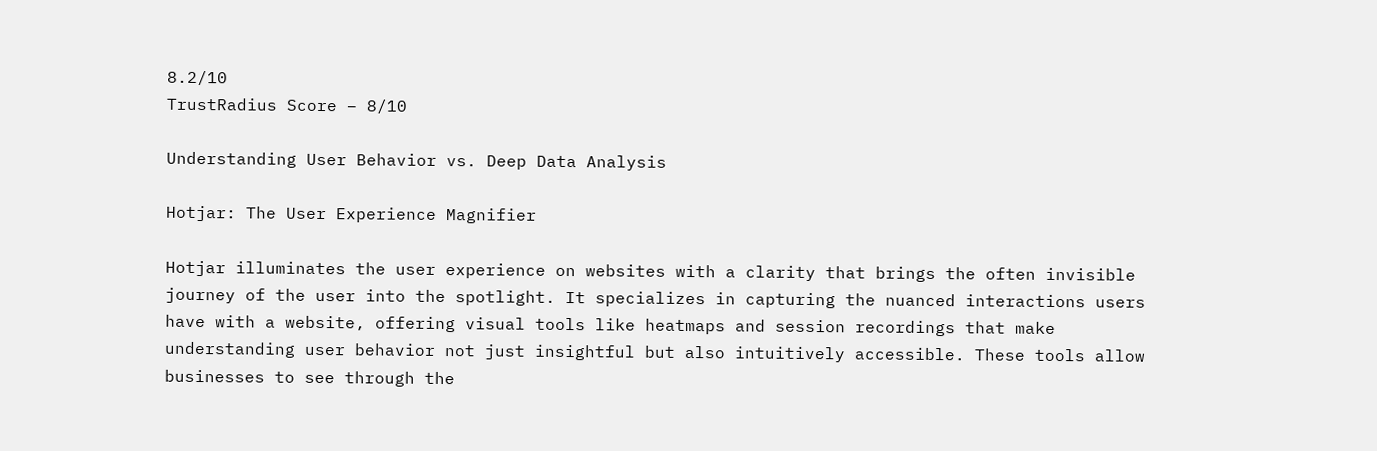8.2/10                                                                                                         TrustRadius Score – 8/10

Understanding User Behavior vs. Deep Data Analysis

Hotjar: The User Experience Magnifier

Hotjar illuminates the user experience on websites with a clarity that brings the often invisible journey of the user into the spotlight. It specializes in capturing the nuanced interactions users have with a website, offering visual tools like heatmaps and session recordings that make understanding user behavior not just insightful but also intuitively accessible. These tools allow businesses to see through the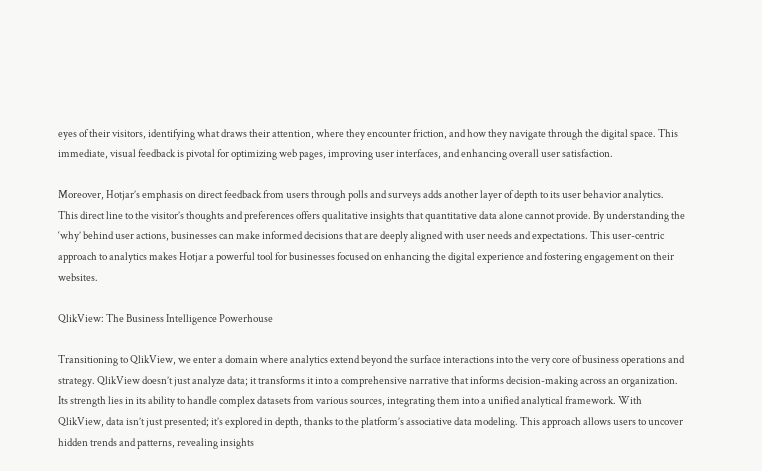eyes of their visitors, identifying what draws their attention, where they encounter friction, and how they navigate through the digital space. This immediate, visual feedback is pivotal for optimizing web pages, improving user interfaces, and enhancing overall user satisfaction.

Moreover, Hotjar’s emphasis on direct feedback from users through polls and surveys adds another layer of depth to its user behavior analytics. This direct line to the visitor’s thoughts and preferences offers qualitative insights that quantitative data alone cannot provide. By understanding the ‘why’ behind user actions, businesses can make informed decisions that are deeply aligned with user needs and expectations. This user-centric approach to analytics makes Hotjar a powerful tool for businesses focused on enhancing the digital experience and fostering engagement on their websites.

QlikView: The Business Intelligence Powerhouse

Transitioning to QlikView, we enter a domain where analytics extend beyond the surface interactions into the very core of business operations and strategy. QlikView doesn’t just analyze data; it transforms it into a comprehensive narrative that informs decision-making across an organization. Its strength lies in its ability to handle complex datasets from various sources, integrating them into a unified analytical framework. With QlikView, data isn’t just presented; it’s explored in depth, thanks to the platform’s associative data modeling. This approach allows users to uncover hidden trends and patterns, revealing insights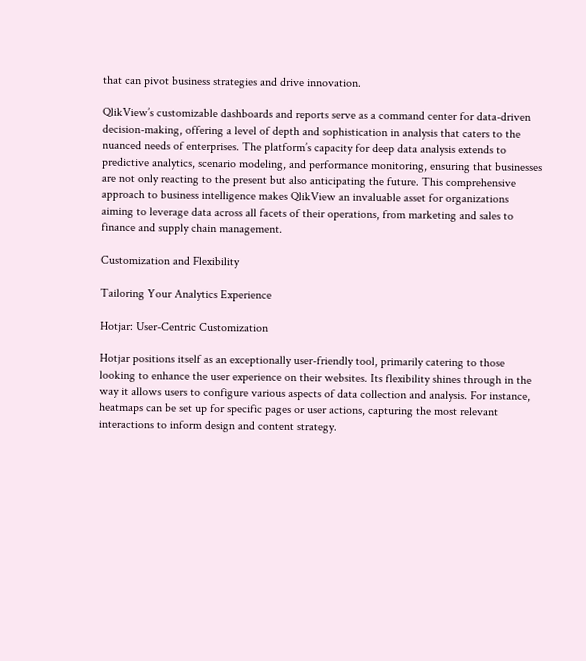that can pivot business strategies and drive innovation.

QlikView’s customizable dashboards and reports serve as a command center for data-driven decision-making, offering a level of depth and sophistication in analysis that caters to the nuanced needs of enterprises. The platform’s capacity for deep data analysis extends to predictive analytics, scenario modeling, and performance monitoring, ensuring that businesses are not only reacting to the present but also anticipating the future. This comprehensive approach to business intelligence makes QlikView an invaluable asset for organizations aiming to leverage data across all facets of their operations, from marketing and sales to finance and supply chain management.

Customization and Flexibility

Tailoring Your Analytics Experience

Hotjar: User-Centric Customization

Hotjar positions itself as an exceptionally user-friendly tool, primarily catering to those looking to enhance the user experience on their websites. Its flexibility shines through in the way it allows users to configure various aspects of data collection and analysis. For instance, heatmaps can be set up for specific pages or user actions, capturing the most relevant interactions to inform design and content strategy.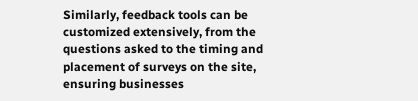Similarly, feedback tools can be customized extensively, from the questions asked to the timing and placement of surveys on the site, ensuring businesses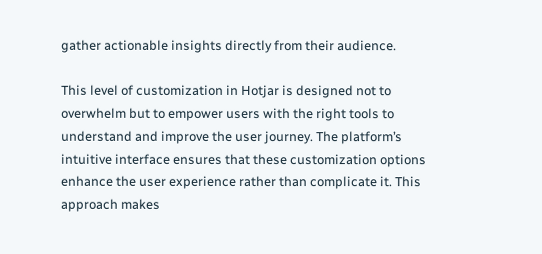gather actionable insights directly from their audience.

This level of customization in Hotjar is designed not to overwhelm but to empower users with the right tools to understand and improve the user journey. The platform’s intuitive interface ensures that these customization options enhance the user experience rather than complicate it. This approach makes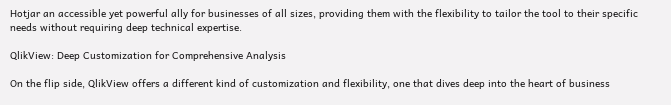Hotjar an accessible yet powerful ally for businesses of all sizes, providing them with the flexibility to tailor the tool to their specific needs without requiring deep technical expertise.

QlikView: Deep Customization for Comprehensive Analysis

On the flip side, QlikView offers a different kind of customization and flexibility, one that dives deep into the heart of business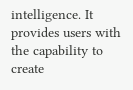intelligence. It provides users with the capability to create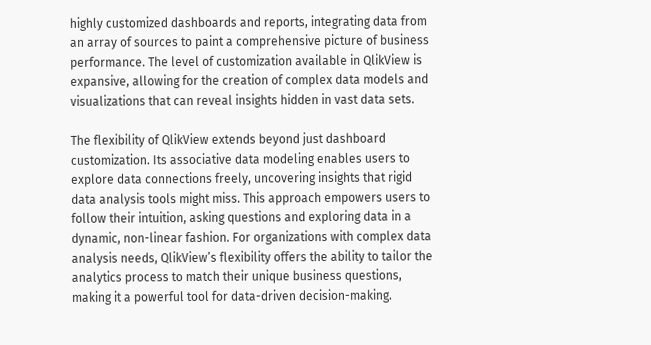highly customized dashboards and reports, integrating data from an array of sources to paint a comprehensive picture of business performance. The level of customization available in QlikView is expansive, allowing for the creation of complex data models and visualizations that can reveal insights hidden in vast data sets.

The flexibility of QlikView extends beyond just dashboard customization. Its associative data modeling enables users to explore data connections freely, uncovering insights that rigid data analysis tools might miss. This approach empowers users to follow their intuition, asking questions and exploring data in a dynamic, non-linear fashion. For organizations with complex data analysis needs, QlikView’s flexibility offers the ability to tailor the analytics process to match their unique business questions, making it a powerful tool for data-driven decision-making.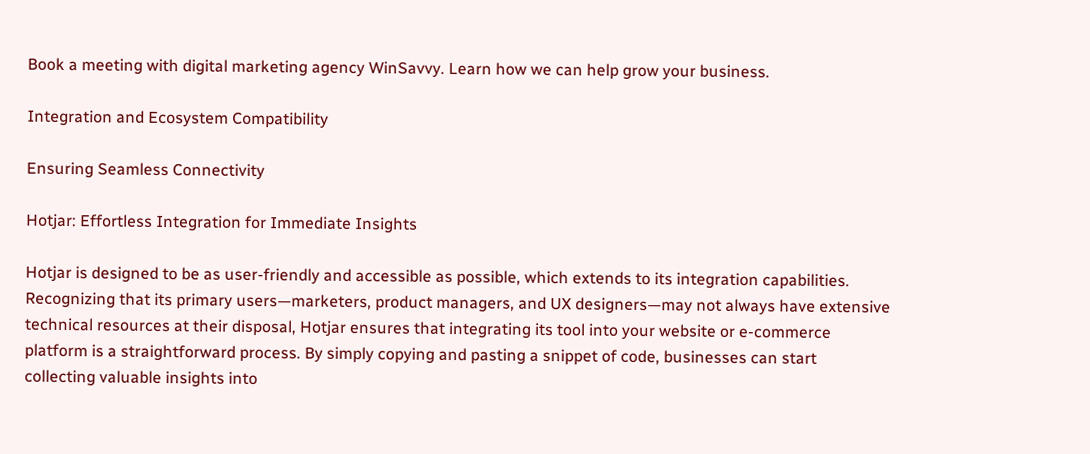Book a meeting with digital marketing agency WinSavvy. Learn how we can help grow your business.

Integration and Ecosystem Compatibility

Ensuring Seamless Connectivity

Hotjar: Effortless Integration for Immediate Insights

Hotjar is designed to be as user-friendly and accessible as possible, which extends to its integration capabilities. Recognizing that its primary users—marketers, product managers, and UX designers—may not always have extensive technical resources at their disposal, Hotjar ensures that integrating its tool into your website or e-commerce platform is a straightforward process. By simply copying and pasting a snippet of code, businesses can start collecting valuable insights into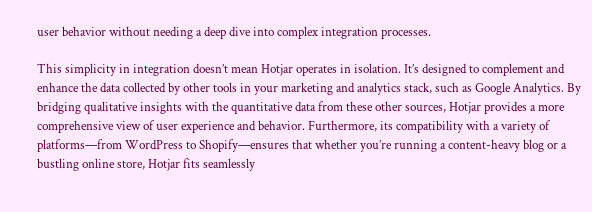user behavior without needing a deep dive into complex integration processes.

This simplicity in integration doesn’t mean Hotjar operates in isolation. It’s designed to complement and enhance the data collected by other tools in your marketing and analytics stack, such as Google Analytics. By bridging qualitative insights with the quantitative data from these other sources, Hotjar provides a more comprehensive view of user experience and behavior. Furthermore, its compatibility with a variety of platforms—from WordPress to Shopify—ensures that whether you’re running a content-heavy blog or a bustling online store, Hotjar fits seamlessly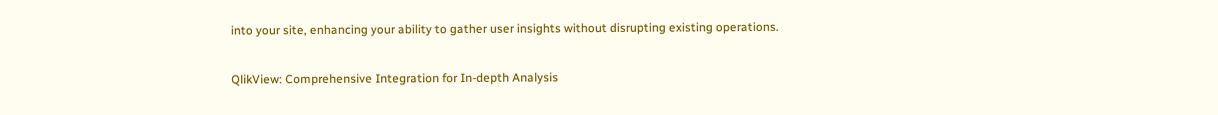into your site, enhancing your ability to gather user insights without disrupting existing operations.

QlikView: Comprehensive Integration for In-depth Analysis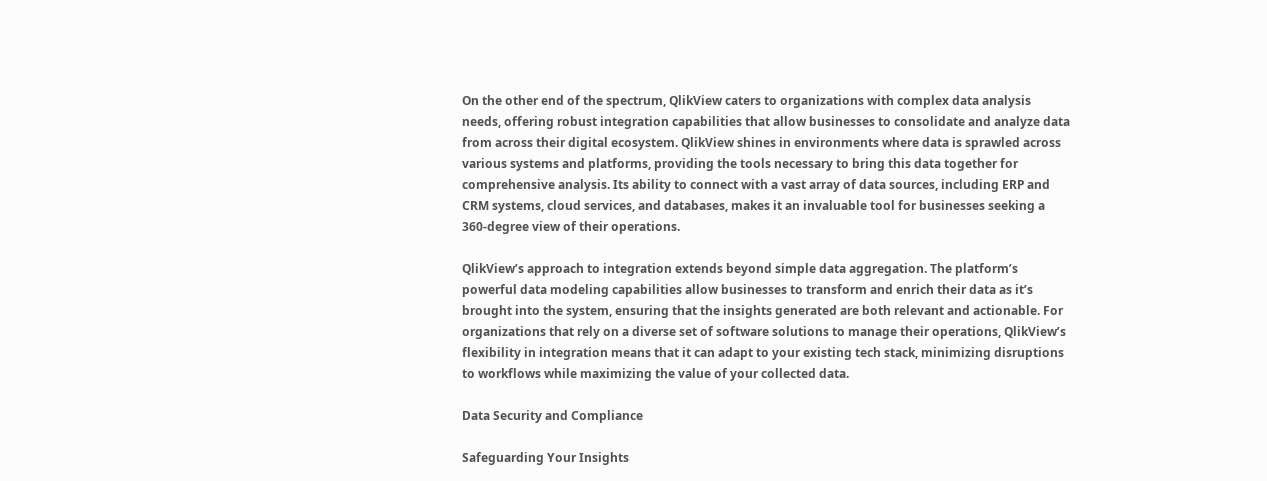On the other end of the spectrum, QlikView caters to organizations with complex data analysis needs, offering robust integration capabilities that allow businesses to consolidate and analyze data from across their digital ecosystem. QlikView shines in environments where data is sprawled across various systems and platforms, providing the tools necessary to bring this data together for comprehensive analysis. Its ability to connect with a vast array of data sources, including ERP and CRM systems, cloud services, and databases, makes it an invaluable tool for businesses seeking a 360-degree view of their operations.

QlikView’s approach to integration extends beyond simple data aggregation. The platform’s powerful data modeling capabilities allow businesses to transform and enrich their data as it’s brought into the system, ensuring that the insights generated are both relevant and actionable. For organizations that rely on a diverse set of software solutions to manage their operations, QlikView’s flexibility in integration means that it can adapt to your existing tech stack, minimizing disruptions to workflows while maximizing the value of your collected data.

Data Security and Compliance

Safeguarding Your Insights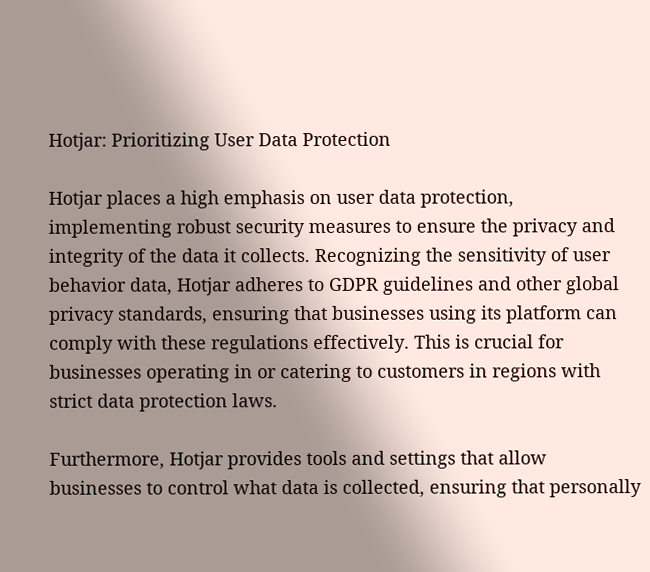Hotjar: Prioritizing User Data Protection

Hotjar places a high emphasis on user data protection, implementing robust security measures to ensure the privacy and integrity of the data it collects. Recognizing the sensitivity of user behavior data, Hotjar adheres to GDPR guidelines and other global privacy standards, ensuring that businesses using its platform can comply with these regulations effectively. This is crucial for businesses operating in or catering to customers in regions with strict data protection laws.

Furthermore, Hotjar provides tools and settings that allow businesses to control what data is collected, ensuring that personally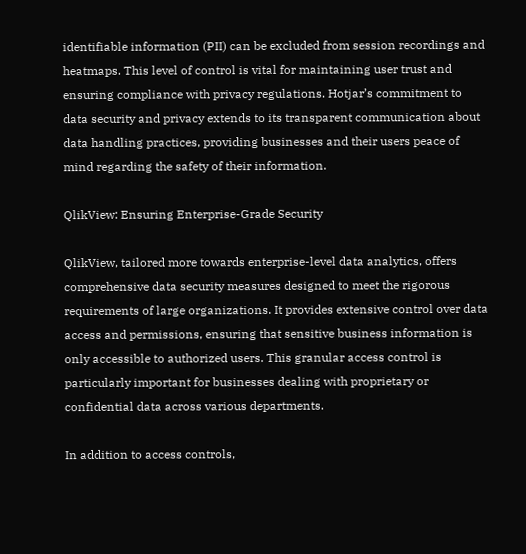identifiable information (PII) can be excluded from session recordings and heatmaps. This level of control is vital for maintaining user trust and ensuring compliance with privacy regulations. Hotjar’s commitment to data security and privacy extends to its transparent communication about data handling practices, providing businesses and their users peace of mind regarding the safety of their information.

QlikView: Ensuring Enterprise-Grade Security

QlikView, tailored more towards enterprise-level data analytics, offers comprehensive data security measures designed to meet the rigorous requirements of large organizations. It provides extensive control over data access and permissions, ensuring that sensitive business information is only accessible to authorized users. This granular access control is particularly important for businesses dealing with proprietary or confidential data across various departments.

In addition to access controls,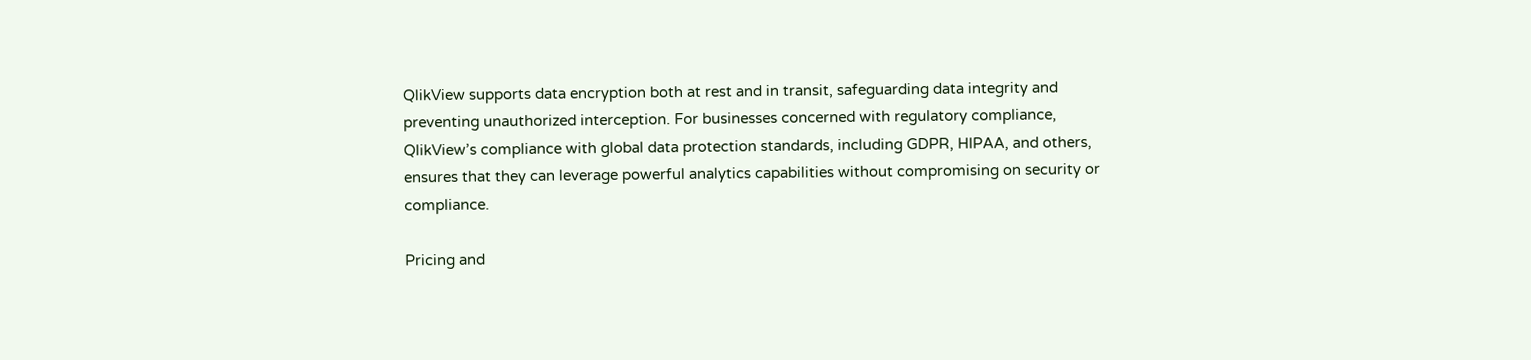QlikView supports data encryption both at rest and in transit, safeguarding data integrity and preventing unauthorized interception. For businesses concerned with regulatory compliance, QlikView’s compliance with global data protection standards, including GDPR, HIPAA, and others, ensures that they can leverage powerful analytics capabilities without compromising on security or compliance.

Pricing and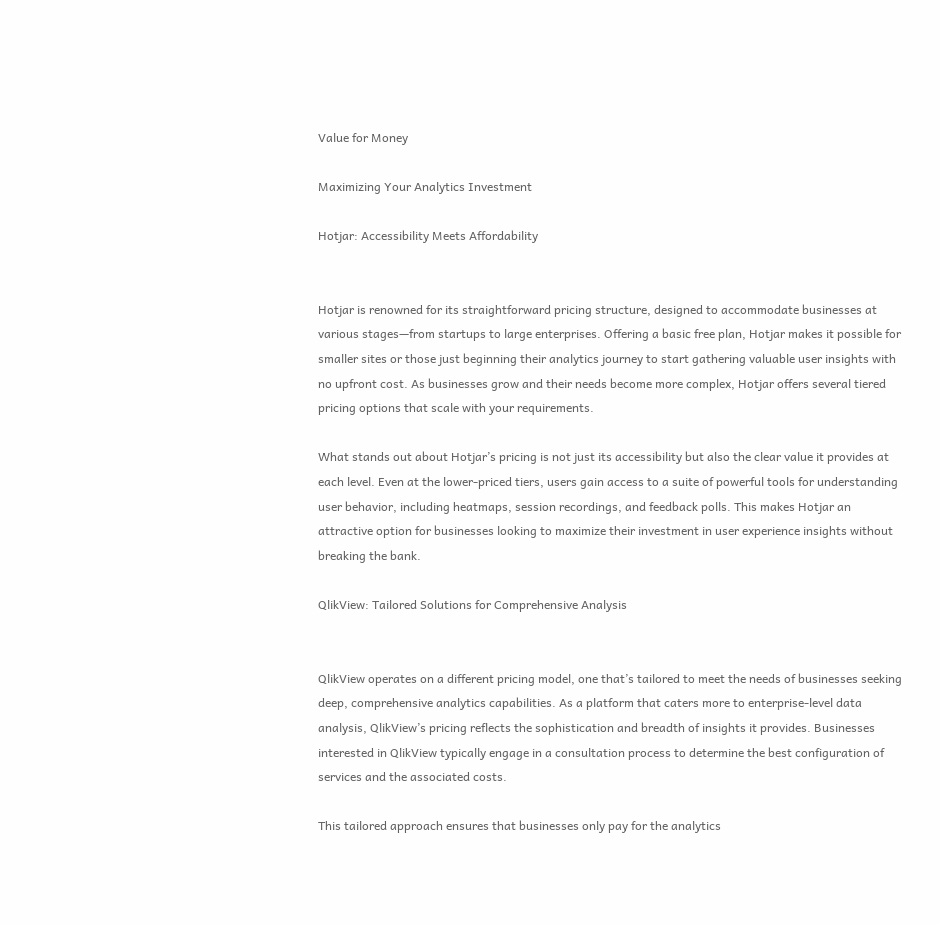Value for Money

Maximizing Your Analytics Investment

Hotjar: Accessibility Meets Affordability


Hotjar is renowned for its straightforward pricing structure, designed to accommodate businesses at various stages—from startups to large enterprises. Offering a basic free plan, Hotjar makes it possible for smaller sites or those just beginning their analytics journey to start gathering valuable user insights with no upfront cost. As businesses grow and their needs become more complex, Hotjar offers several tiered pricing options that scale with your requirements.

What stands out about Hotjar’s pricing is not just its accessibility but also the clear value it provides at each level. Even at the lower-priced tiers, users gain access to a suite of powerful tools for understanding user behavior, including heatmaps, session recordings, and feedback polls. This makes Hotjar an attractive option for businesses looking to maximize their investment in user experience insights without breaking the bank.

QlikView: Tailored Solutions for Comprehensive Analysis


QlikView operates on a different pricing model, one that’s tailored to meet the needs of businesses seeking deep, comprehensive analytics capabilities. As a platform that caters more to enterprise-level data analysis, QlikView’s pricing reflects the sophistication and breadth of insights it provides. Businesses interested in QlikView typically engage in a consultation process to determine the best configuration of services and the associated costs.

This tailored approach ensures that businesses only pay for the analytics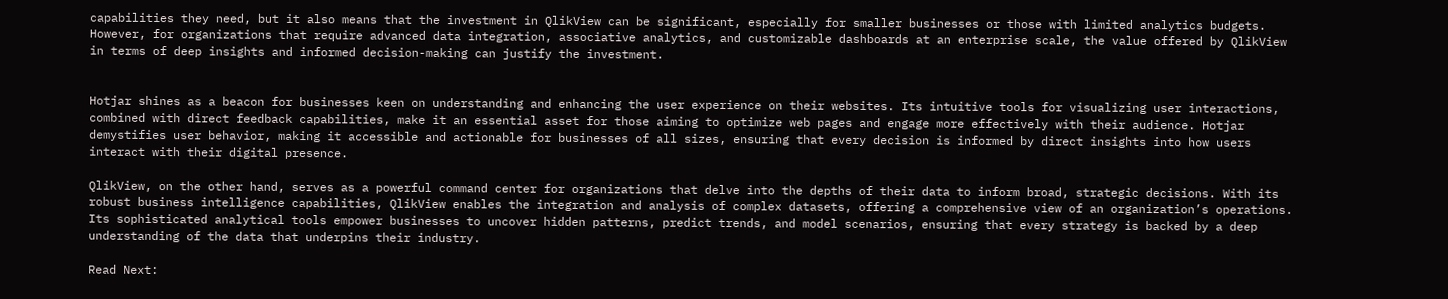capabilities they need, but it also means that the investment in QlikView can be significant, especially for smaller businesses or those with limited analytics budgets. However, for organizations that require advanced data integration, associative analytics, and customizable dashboards at an enterprise scale, the value offered by QlikView in terms of deep insights and informed decision-making can justify the investment.


Hotjar shines as a beacon for businesses keen on understanding and enhancing the user experience on their websites. Its intuitive tools for visualizing user interactions, combined with direct feedback capabilities, make it an essential asset for those aiming to optimize web pages and engage more effectively with their audience. Hotjar demystifies user behavior, making it accessible and actionable for businesses of all sizes, ensuring that every decision is informed by direct insights into how users interact with their digital presence.

QlikView, on the other hand, serves as a powerful command center for organizations that delve into the depths of their data to inform broad, strategic decisions. With its robust business intelligence capabilities, QlikView enables the integration and analysis of complex datasets, offering a comprehensive view of an organization’s operations. Its sophisticated analytical tools empower businesses to uncover hidden patterns, predict trends, and model scenarios, ensuring that every strategy is backed by a deep understanding of the data that underpins their industry.

Read Next: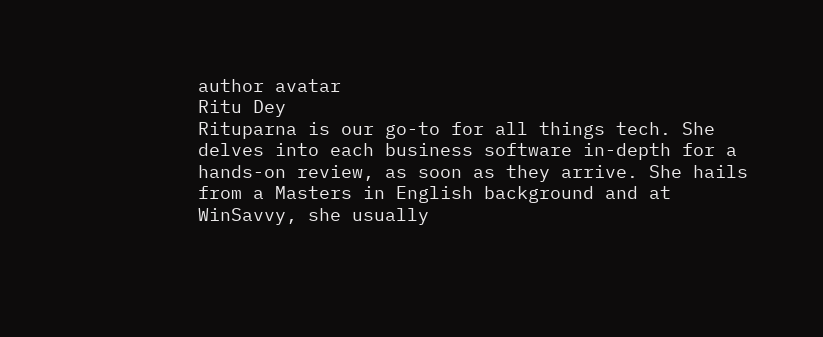author avatar
Ritu Dey
Rituparna is our go-to for all things tech. She delves into each business software in-depth for a hands-on review, as soon as they arrive. She hails from a Masters in English background and at WinSavvy, she usually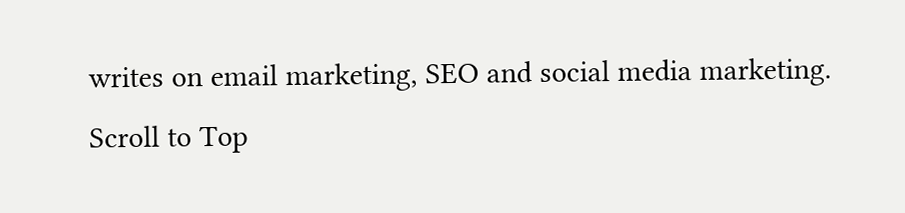writes on email marketing, SEO and social media marketing.
Scroll to Top